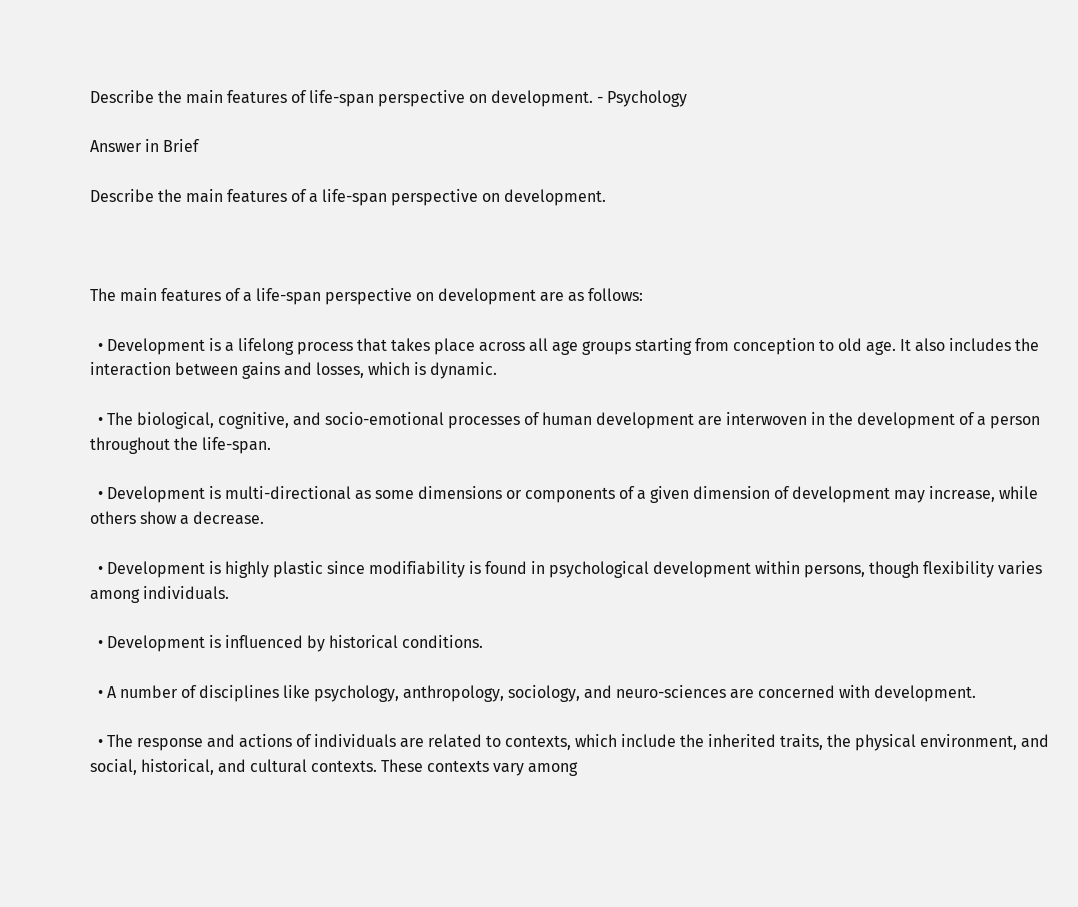Describe the main features of life-span perspective on development. - Psychology

Answer in Brief

Describe the main features of a life-span perspective on development.



The main features of a life-span perspective on development are as follows:

  • Development is a lifelong process that takes place across all age groups starting from conception to old age. It also includes the interaction between gains and losses, which is dynamic.

  • The biological, cognitive, and socio-emotional processes of human development are interwoven in the development of a person throughout the life-span.

  • Development is multi-directional as some dimensions or components of a given dimension of development may increase, while others show a decrease.

  • Development is highly plastic since modifiability is found in psychological development within persons, though flexibility varies among individuals.

  • Development is influenced by historical conditions.

  • A number of disciplines like psychology, anthropology, sociology, and neuro-sciences are concerned with development.

  • The response and actions of individuals are related to contexts, which include the inherited traits, the physical environment, and social, historical, and cultural contexts. These contexts vary among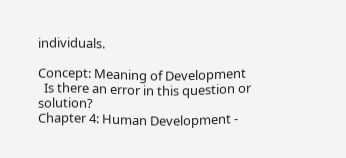individuals.

Concept: Meaning of Development
  Is there an error in this question or solution?
Chapter 4: Human Development -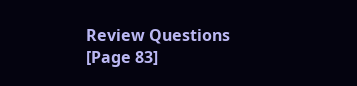Review Questions [Page 83]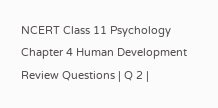NCERT Class 11 Psychology
Chapter 4 Human Development
Review Questions | Q 2 |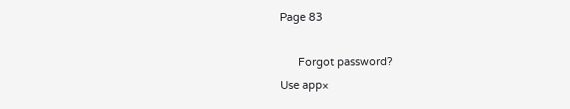Page 83

      Forgot password?
Use app×